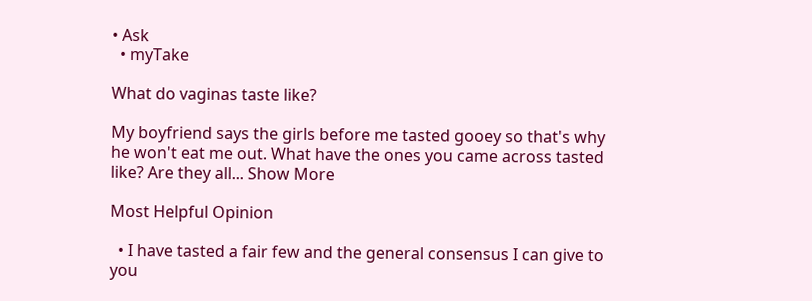• Ask
  • myTake

What do vaginas taste like?

My boyfriend says the girls before me tasted gooey so that's why he won't eat me out. What have the ones you came across tasted like? Are they all... Show More

Most Helpful Opinion

  • I have tasted a fair few and the general consensus I can give to you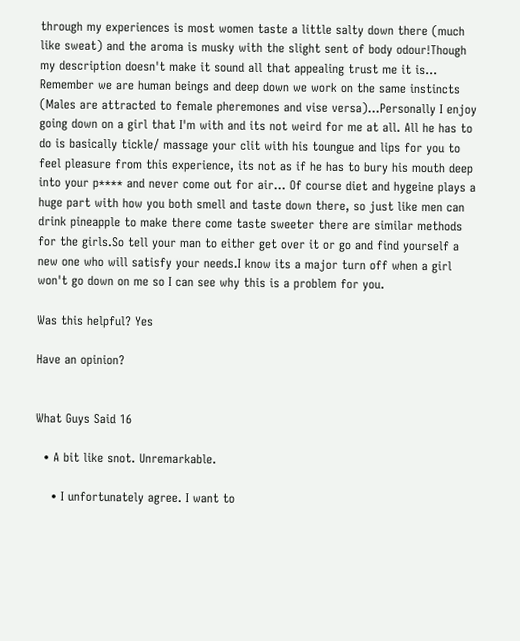through my experiences is most women taste a little salty down there (much like sweat) and the aroma is musky with the slight sent of body odour!Though my description doesn't make it sound all that appealing trust me it is... Remember we are human beings and deep down we work on the same instincts (Males are attracted to female pheremones and vise versa)...Personally I enjoy going down on a girl that I'm with and its not weird for me at all. All he has to do is basically tickle/ massage your clit with his toungue and lips for you to feel pleasure from this experience, its not as if he has to bury his mouth deep into your p**** and never come out for air... Of course diet and hygeine plays a huge part with how you both smell and taste down there, so just like men can drink pineapple to make there come taste sweeter there are similar methods for the girls.So tell your man to either get over it or go and find yourself a new one who will satisfy your needs.I know its a major turn off when a girl won't go down on me so I can see why this is a problem for you.

Was this helpful? Yes

Have an opinion?


What Guys Said 16

  • A bit like snot. Unremarkable.

    • I unfortunately agree. I want to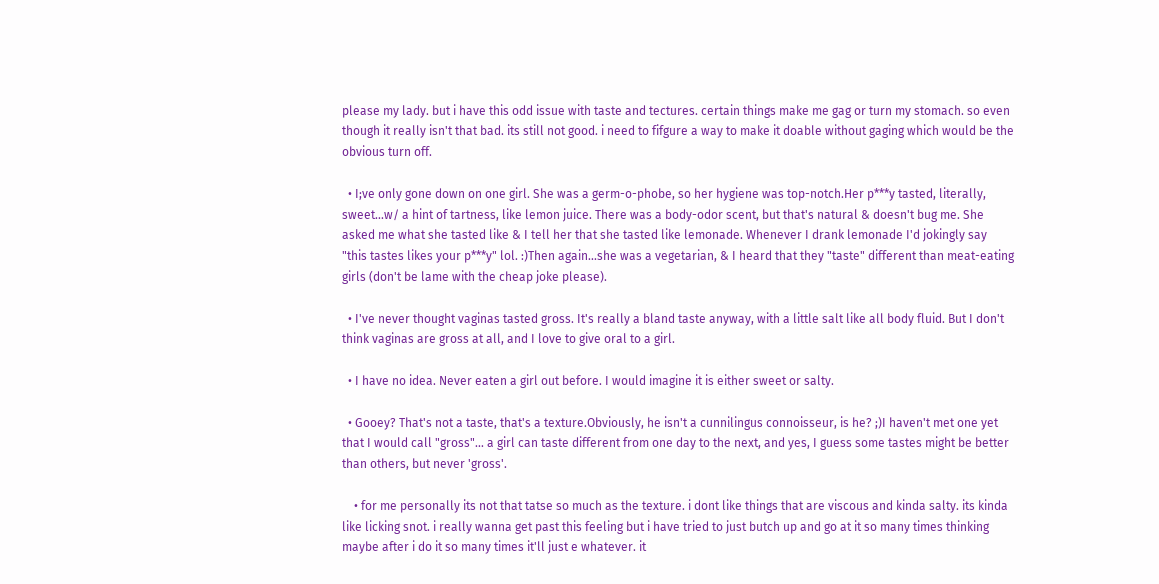please my lady. but i have this odd issue with taste and tectures. certain things make me gag or turn my stomach. so even though it really isn't that bad. its still not good. i need to fifgure a way to make it doable without gaging which would be the obvious turn off.

  • I;ve only gone down on one girl. She was a germ-o-phobe, so her hygiene was top-notch.Her p***y tasted, literally, sweet...w/ a hint of tartness, like lemon juice. There was a body-odor scent, but that's natural & doesn't bug me. She asked me what she tasted like & I tell her that she tasted like lemonade. Whenever I drank lemonade I'd jokingly say "this tastes likes your p***y" lol. :)Then again...she was a vegetarian, & I heard that they "taste" different than meat-eating girls (don't be lame with the cheap joke please).

  • I've never thought vaginas tasted gross. It's really a bland taste anyway, with a little salt like all body fluid. But I don't think vaginas are gross at all, and I love to give oral to a girl.

  • I have no idea. Never eaten a girl out before. I would imagine it is either sweet or salty.

  • Gooey? That's not a taste, that's a texture.Obviously, he isn't a cunnilingus connoisseur, is he? ;)I haven't met one yet that I would call "gross"... a girl can taste different from one day to the next, and yes, I guess some tastes might be better than others, but never 'gross'.

    • for me personally its not that tatse so much as the texture. i dont like things that are viscous and kinda salty. its kinda like licking snot. i really wanna get past this feeling but i have tried to just butch up and go at it so many times thinking maybe after i do it so many times it'll just e whatever. it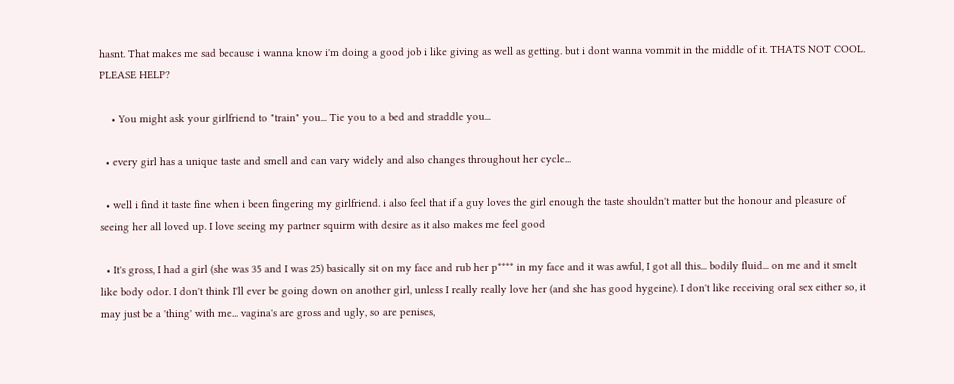hasnt. That makes me sad because i wanna know i'm doing a good job i like giving as well as getting. but i dont wanna vommit in the middle of it. THATS NOT COOL. PLEASE HELP?

    • You might ask your girlfriend to "train" you... Tie you to a bed and straddle you...

  • every girl has a unique taste and smell and can vary widely and also changes throughout her cycle...

  • well i find it taste fine when i been fingering my girlfriend. i also feel that if a guy loves the girl enough the taste shouldn't matter but the honour and pleasure of seeing her all loved up. I love seeing my partner squirm with desire as it also makes me feel good

  • It's gross, I had a girl (she was 35 and I was 25) basically sit on my face and rub her p**** in my face and it was awful, I got all this... bodily fluid... on me and it smelt like body odor. I don't think I'll ever be going down on another girl, unless I really really love her (and she has good hygeine). I don't like receiving oral sex either so, it may just be a 'thing' with me... vagina's are gross and ugly, so are penises,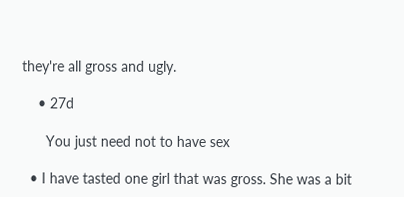they're all gross and ugly.

    • 27d

      You just need not to have sex

  • I have tasted one girl that was gross. She was a bit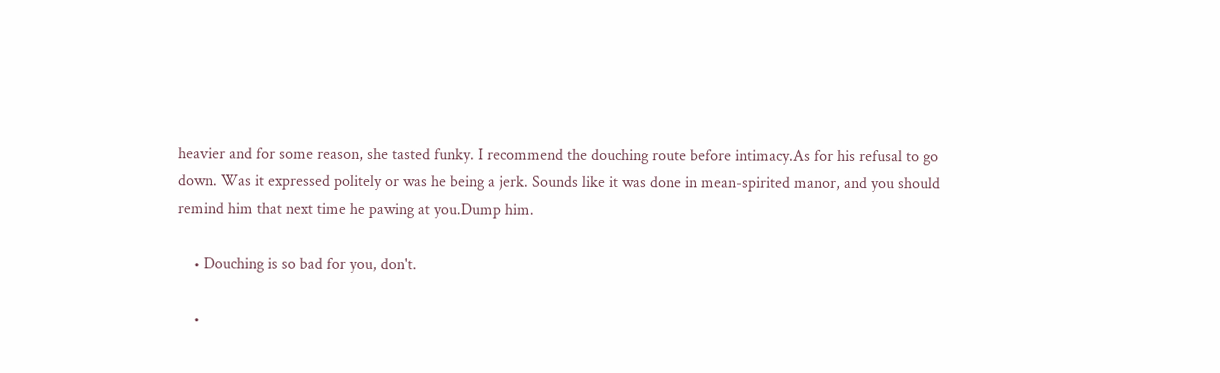heavier and for some reason, she tasted funky. I recommend the douching route before intimacy.As for his refusal to go down. Was it expressed politely or was he being a jerk. Sounds like it was done in mean-spirited manor, and you should remind him that next time he pawing at you.Dump him.

    • Douching is so bad for you, don't.

    •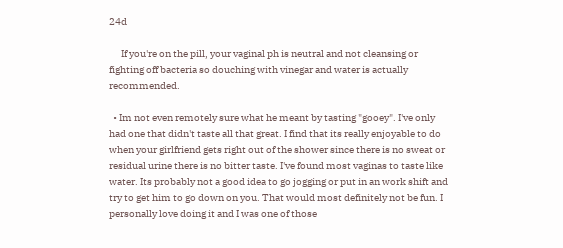24d

      If you're on the pill, your vaginal ph is neutral and not cleansing or fighting off bacteria so douching with vinegar and water is actually recommended.

  • Im not even remotely sure what he meant by tasting "gooey". I've only had one that didn't taste all that great. I find that its really enjoyable to do when your girlfriend gets right out of the shower since there is no sweat or residual urine there is no bitter taste. I've found most vaginas to taste like water. Its probably not a good idea to go jogging or put in an work shift and try to get him to go down on you. That would most definitely not be fun. I personally love doing it and I was one of those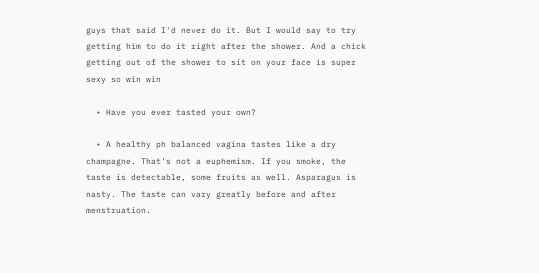guys that said I'd never do it. But I would say to try getting him to do it right after the shower. And a chick getting out of the shower to sit on your face is super sexy so win win

  • Have you ever tasted your own?

  • A healthy ph balanced vagina tastes like a dry champagne. That's not a euphemism. If you smoke, the taste is detectable, some fruits as well. Asparagus is nasty. The taste can vary greatly before and after menstruation.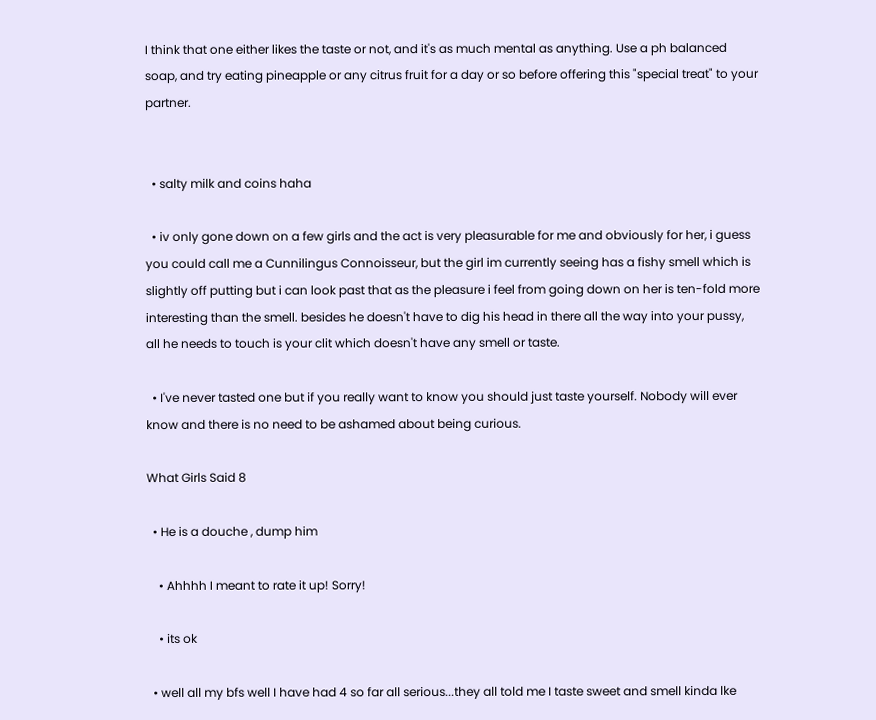I think that one either likes the taste or not, and it's as much mental as anything. Use a ph balanced soap, and try eating pineapple or any citrus fruit for a day or so before offering this "special treat" to your partner.


  • salty milk and coins haha

  • iv only gone down on a few girls and the act is very pleasurable for me and obviously for her, i guess you could call me a Cunnilingus Connoisseur, but the girl im currently seeing has a fishy smell which is slightly off putting but i can look past that as the pleasure i feel from going down on her is ten-fold more interesting than the smell. besides he doesn't have to dig his head in there all the way into your pussy, all he needs to touch is your clit which doesn't have any smell or taste.

  • I've never tasted one but if you really want to know you should just taste yourself. Nobody will ever know and there is no need to be ashamed about being curious.

What Girls Said 8

  • He is a douche , dump him

    • Ahhhh I meant to rate it up! Sorry!

    • its ok

  • well all my bfs well I have had 4 so far all serious...they all told me I taste sweet and smell kinda lke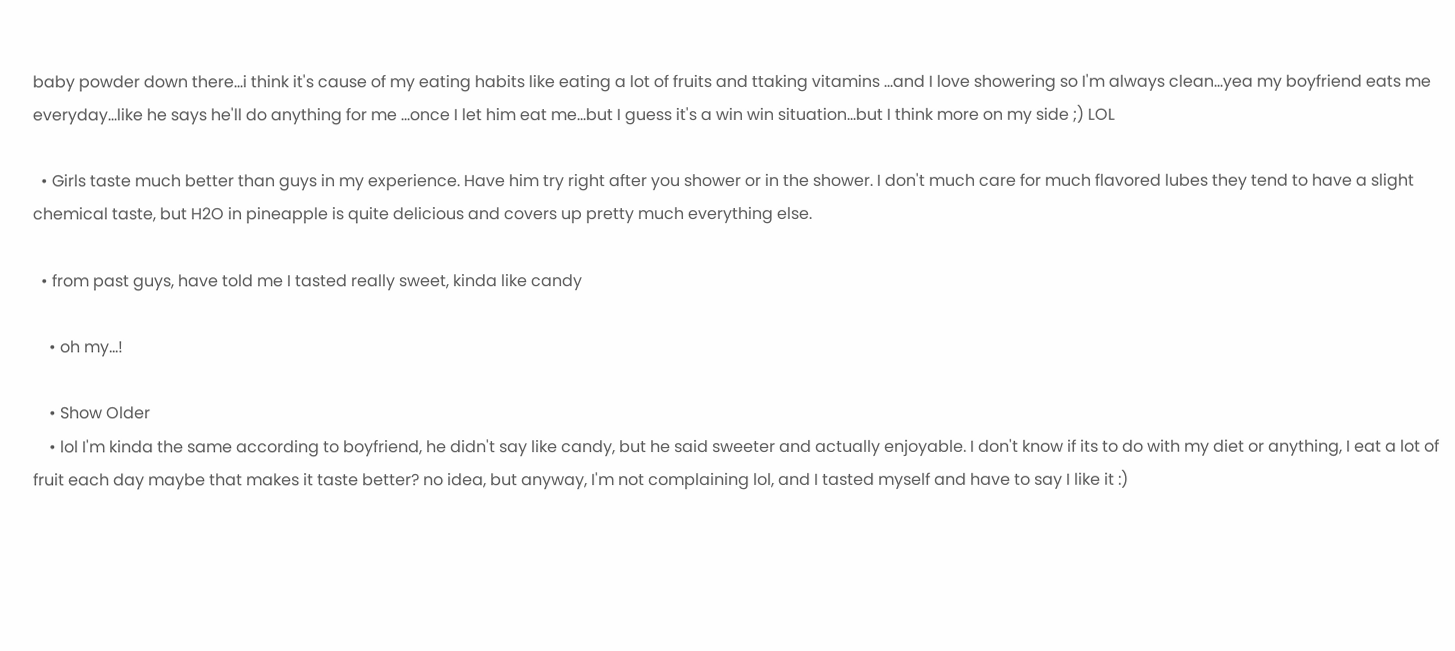baby powder down there...i think it's cause of my eating habits like eating a lot of fruits and ttaking vitamins ...and I love showering so I'm always clean...yea my boyfriend eats me everyday...like he says he'll do anything for me ...once I let him eat me...but I guess it's a win win situation...but I think more on my side ;) LOL

  • Girls taste much better than guys in my experience. Have him try right after you shower or in the shower. I don't much care for much flavored lubes they tend to have a slight chemical taste, but H2O in pineapple is quite delicious and covers up pretty much everything else.

  • from past guys, have told me I tasted really sweet, kinda like candy

    • oh my...!

    • Show Older
    • lol I'm kinda the same according to boyfriend, he didn't say like candy, but he said sweeter and actually enjoyable. I don't know if its to do with my diet or anything, I eat a lot of fruit each day maybe that makes it taste better? no idea, but anyway, I'm not complaining lol, and I tasted myself and have to say I like it :)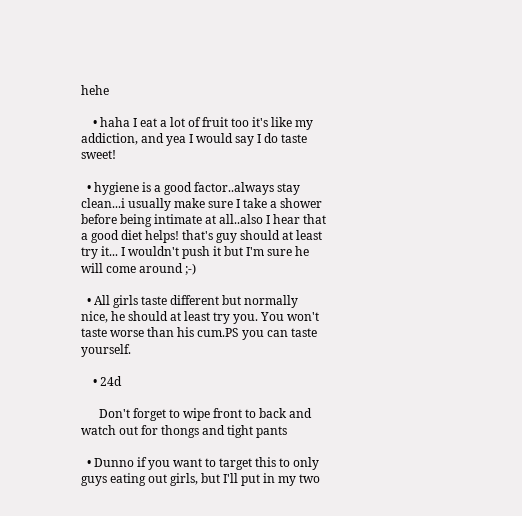hehe

    • haha I eat a lot of fruit too it's like my addiction, and yea I would say I do taste sweet!

  • hygiene is a good factor..always stay clean...i usually make sure I take a shower before being intimate at all..also I hear that a good diet helps! that's guy should at least try it... I wouldn't push it but I'm sure he will come around ;-)

  • All girls taste different but normally nice, he should at least try you. You won't taste worse than his cum.PS you can taste yourself.

    • 24d

      Don't forget to wipe front to back and watch out for thongs and tight pants

  • Dunno if you want to target this to only guys eating out girls, but I'll put in my two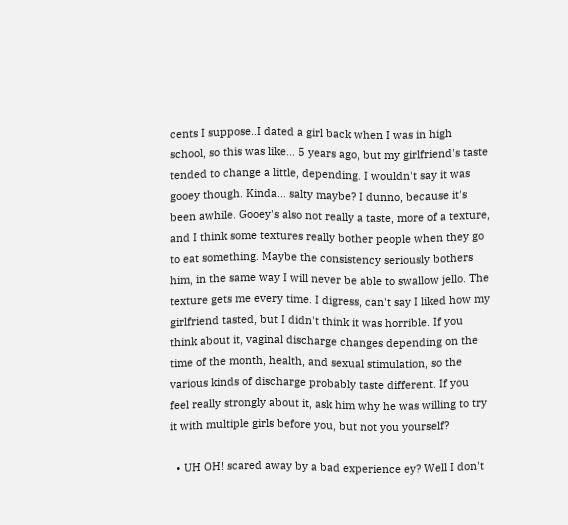cents I suppose..I dated a girl back when I was in high school, so this was like... 5 years ago, but my girlfriend's taste tended to change a little, depending. I wouldn't say it was gooey though. Kinda... salty maybe? I dunno, because it's been awhile. Gooey's also not really a taste, more of a texture, and I think some textures really bother people when they go to eat something. Maybe the consistency seriously bothers him, in the same way I will never be able to swallow jello. The texture gets me every time. I digress, can't say I liked how my girlfriend tasted, but I didn't think it was horrible. If you think about it, vaginal discharge changes depending on the time of the month, health, and sexual stimulation, so the various kinds of discharge probably taste different. If you feel really strongly about it, ask him why he was willing to try it with multiple girls before you, but not you yourself?

  • UH OH! scared away by a bad experience ey? Well I don't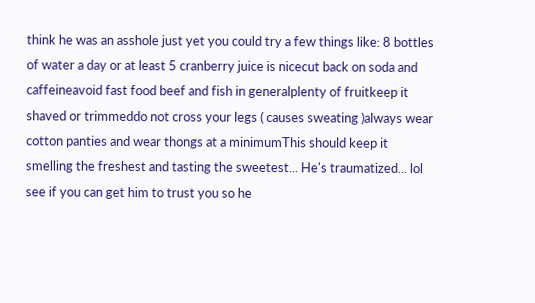think he was an asshole just yet you could try a few things like: 8 bottles of water a day or at least 5 cranberry juice is nicecut back on soda and caffeineavoid fast food beef and fish in generalplenty of fruitkeep it shaved or trimmeddo not cross your legs ( causes sweating )always wear cotton panties and wear thongs at a minimumThis should keep it smelling the freshest and tasting the sweetest... He's traumatized... lol see if you can get him to trust you so he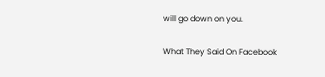will go down on you.

What They Said On Facebook